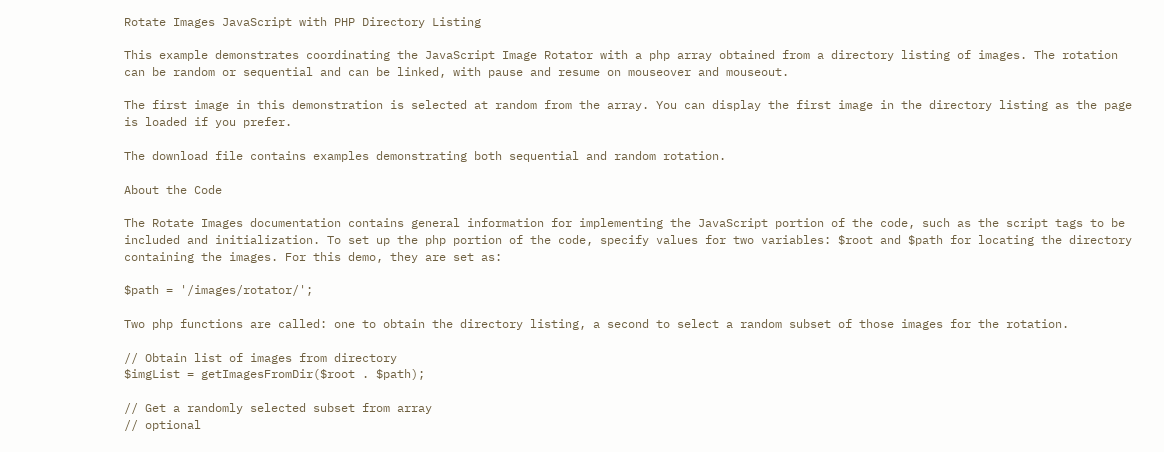Rotate Images JavaScript with PHP Directory Listing

This example demonstrates coordinating the JavaScript Image Rotator with a php array obtained from a directory listing of images. The rotation can be random or sequential and can be linked, with pause and resume on mouseover and mouseout.

The first image in this demonstration is selected at random from the array. You can display the first image in the directory listing as the page is loaded if you prefer.

The download file contains examples demonstrating both sequential and random rotation.

About the Code

The Rotate Images documentation contains general information for implementing the JavaScript portion of the code, such as the script tags to be included and initialization. To set up the php portion of the code, specify values for two variables: $root and $path for locating the directory containing the images. For this demo, they are set as:

$path = '/images/rotator/';

Two php functions are called: one to obtain the directory listing, a second to select a random subset of those images for the rotation.

// Obtain list of images from directory
$imgList = getImagesFromDir($root . $path);

// Get a randomly selected subset from array
// optional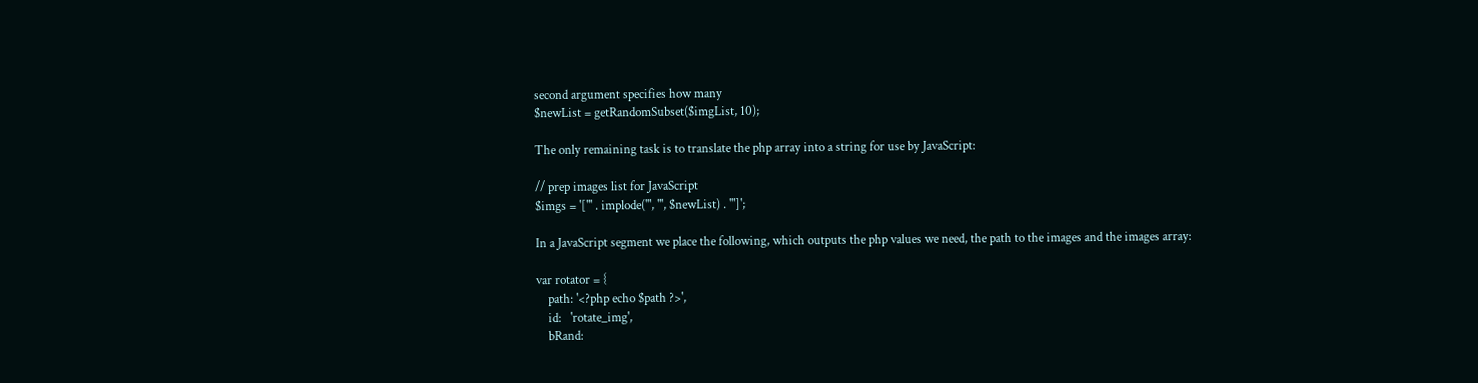second argument specifies how many
$newList = getRandomSubset($imgList, 10);

The only remaining task is to translate the php array into a string for use by JavaScript:

// prep images list for JavaScript
$imgs = '["' . implode('", "', $newList) . '"]';

In a JavaScript segment we place the following, which outputs the php values we need, the path to the images and the images array:

var rotator = {
    path: '<?php echo $path ?>',
    id:   'rotate_img',
    bRand: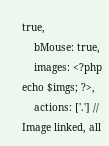true,
    bMouse: true,
    images: <?php echo $imgs; ?>,
    actions: ['.'] // Image linked, all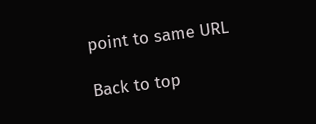point to same URL

Back to top